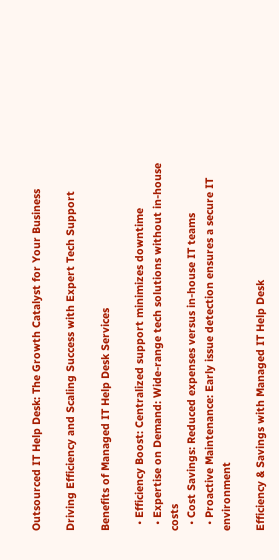Outsourced IT Help Desk: The Growth Catalyst for Your Business

Driving Efficiency and Scaling Success with Expert Tech Support

Benefits of Managed IT Help Desk Services

  • Efficiency Boost: Centralized support minimizes downtime
  • Expertise on Demand: Wide-range tech solutions without in-house costs
  • Cost Savings: Reduced expenses versus in-house IT teams
  • Proactive Maintenance: Early issue detection ensures a secure IT environment

Efficiency & Savings with Managed IT Help Desk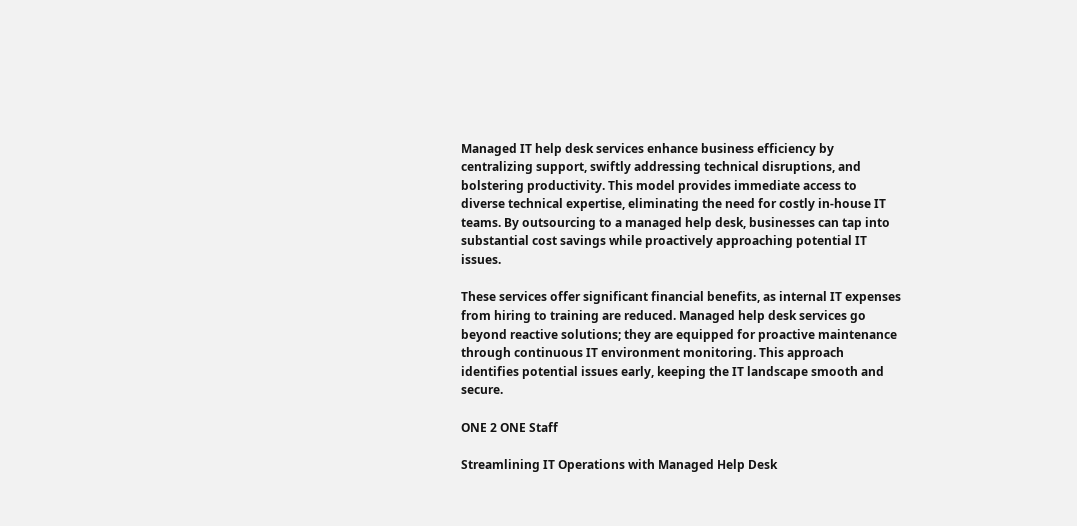Managed IT help desk services enhance business efficiency by centralizing support, swiftly addressing technical disruptions, and bolstering productivity. This model provides immediate access to diverse technical expertise, eliminating the need for costly in-house IT teams. By outsourcing to a managed help desk, businesses can tap into substantial cost savings while proactively approaching potential IT issues.

These services offer significant financial benefits, as internal IT expenses from hiring to training are reduced. Managed help desk services go beyond reactive solutions; they are equipped for proactive maintenance through continuous IT environment monitoring. This approach identifies potential issues early, keeping the IT landscape smooth and secure.

ONE 2 ONE Staff

Streamlining IT Operations with Managed Help Desk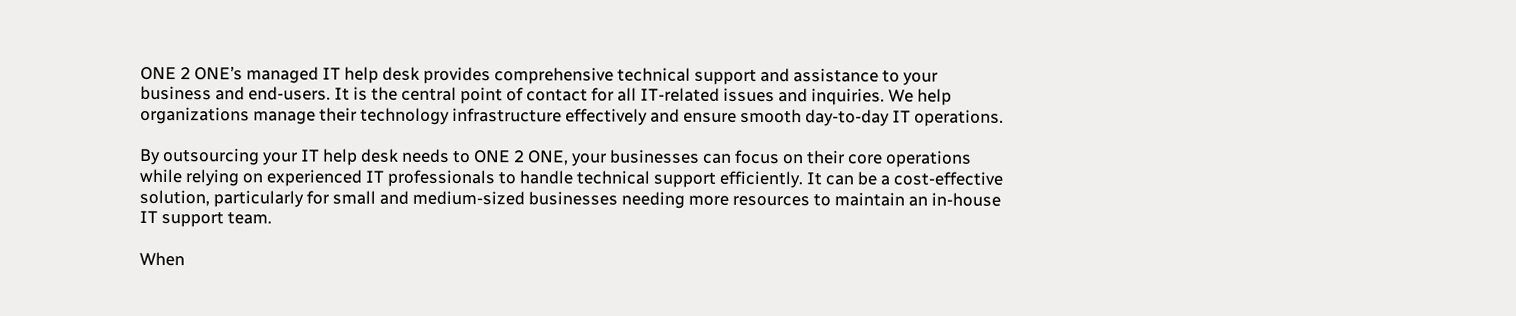ONE 2 ONE’s managed IT help desk provides comprehensive technical support and assistance to your business and end-users. It is the central point of contact for all IT-related issues and inquiries. We help organizations manage their technology infrastructure effectively and ensure smooth day-to-day IT operations.

By outsourcing your IT help desk needs to ONE 2 ONE, your businesses can focus on their core operations while relying on experienced IT professionals to handle technical support efficiently. It can be a cost-effective solution, particularly for small and medium-sized businesses needing more resources to maintain an in-house IT support team.

When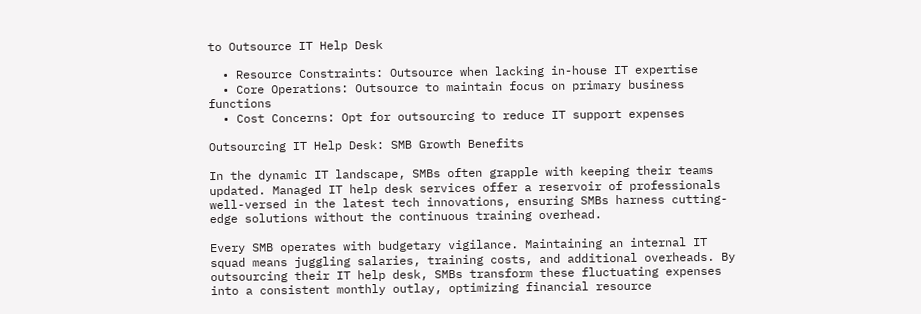to Outsource IT Help Desk

  • Resource Constraints: Outsource when lacking in-house IT expertise
  • Core Operations: Outsource to maintain focus on primary business functions
  • Cost Concerns: Opt for outsourcing to reduce IT support expenses

Outsourcing IT Help Desk: SMB Growth Benefits

In the dynamic IT landscape, SMBs often grapple with keeping their teams updated. Managed IT help desk services offer a reservoir of professionals well-versed in the latest tech innovations, ensuring SMBs harness cutting-edge solutions without the continuous training overhead.

Every SMB operates with budgetary vigilance. Maintaining an internal IT squad means juggling salaries, training costs, and additional overheads. By outsourcing their IT help desk, SMBs transform these fluctuating expenses into a consistent monthly outlay, optimizing financial resource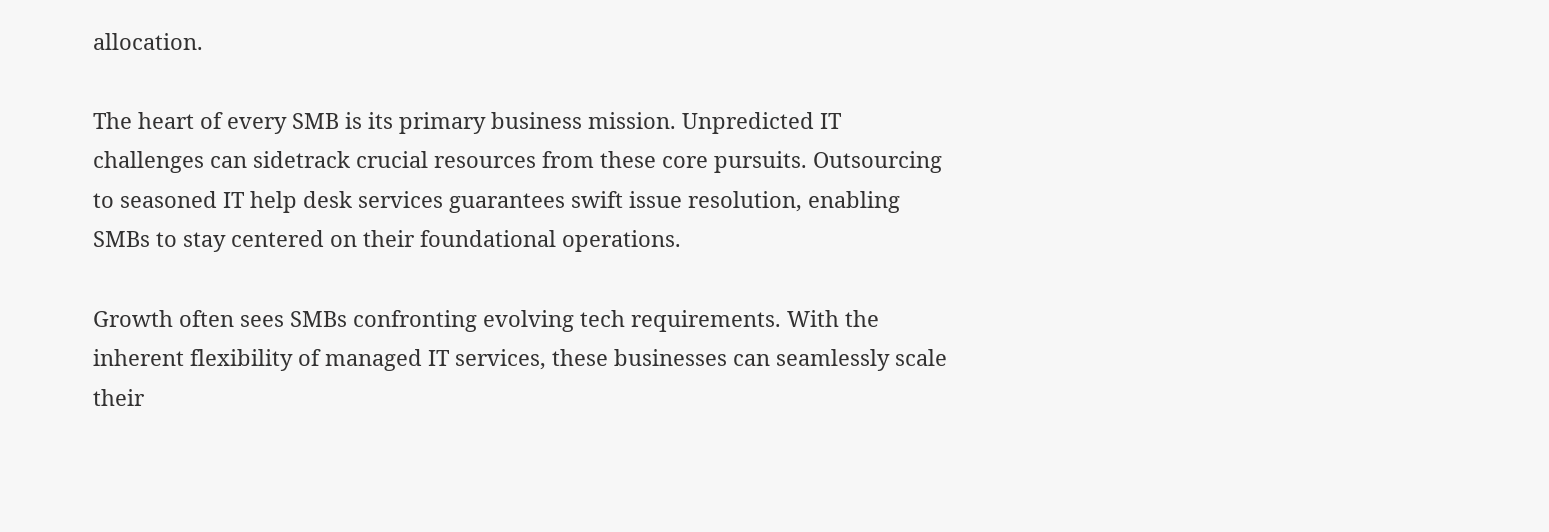allocation.

The heart of every SMB is its primary business mission. Unpredicted IT challenges can sidetrack crucial resources from these core pursuits. Outsourcing to seasoned IT help desk services guarantees swift issue resolution, enabling SMBs to stay centered on their foundational operations.

Growth often sees SMBs confronting evolving tech requirements. With the inherent flexibility of managed IT services, these businesses can seamlessly scale their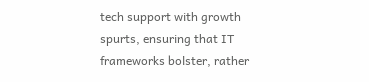tech support with growth spurts, ensuring that IT frameworks bolster, rather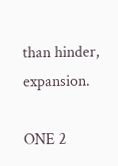than hinder, expansion.

ONE 2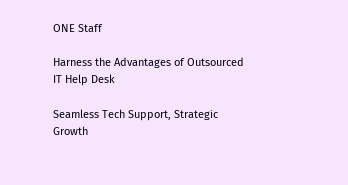ONE Staff

Harness the Advantages of Outsourced IT Help Desk

Seamless Tech Support, Strategic Growth